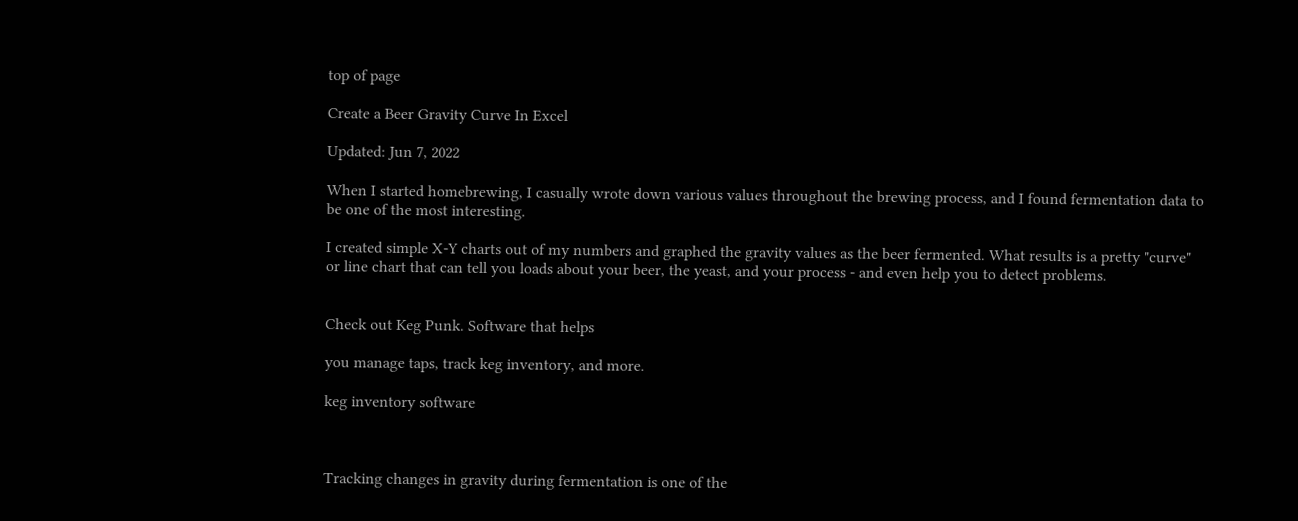top of page

Create a Beer Gravity Curve In Excel

Updated: Jun 7, 2022

When I started homebrewing, I casually wrote down various values throughout the brewing process, and I found fermentation data to be one of the most interesting.

I created simple X-Y charts out of my numbers and graphed the gravity values as the beer fermented. What results is a pretty "curve" or line chart that can tell you loads about your beer, the yeast, and your process - and even help you to detect problems.


Check out Keg Punk. Software that helps

you manage taps, track keg inventory, and more.

keg inventory software



Tracking changes in gravity during fermentation is one of the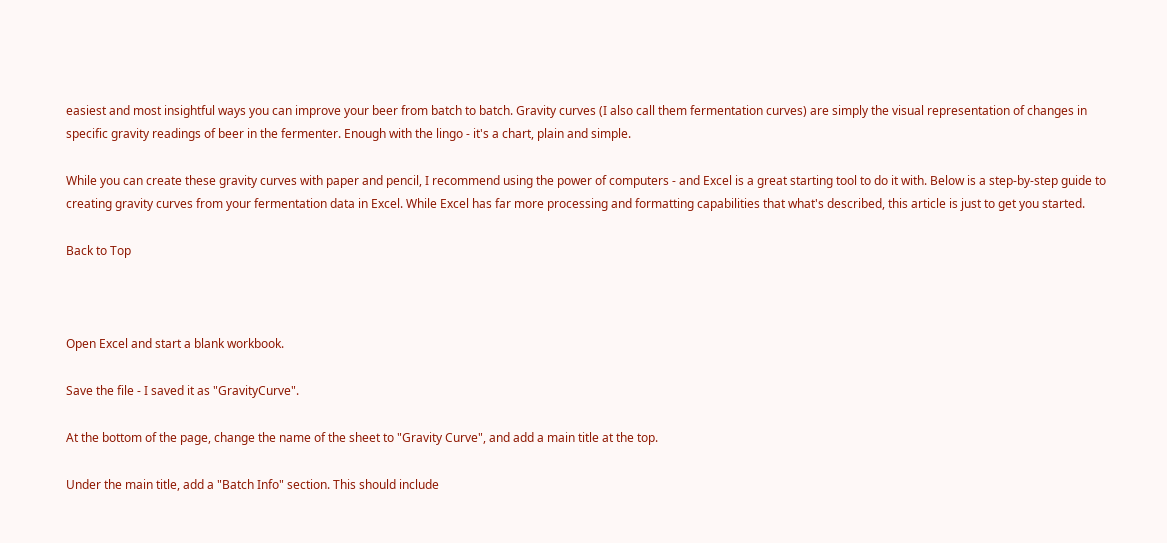easiest and most insightful ways you can improve your beer from batch to batch. Gravity curves (I also call them fermentation curves) are simply the visual representation of changes in specific gravity readings of beer in the fermenter. Enough with the lingo - it's a chart, plain and simple.

While you can create these gravity curves with paper and pencil, I recommend using the power of computers - and Excel is a great starting tool to do it with. Below is a step-by-step guide to creating gravity curves from your fermentation data in Excel. While Excel has far more processing and formatting capabilities that what's described, this article is just to get you started.

Back to Top



Open Excel and start a blank workbook.

Save the file - I saved it as "GravityCurve".

At the bottom of the page, change the name of the sheet to "Gravity Curve", and add a main title at the top.

Under the main title, add a "Batch Info" section. This should include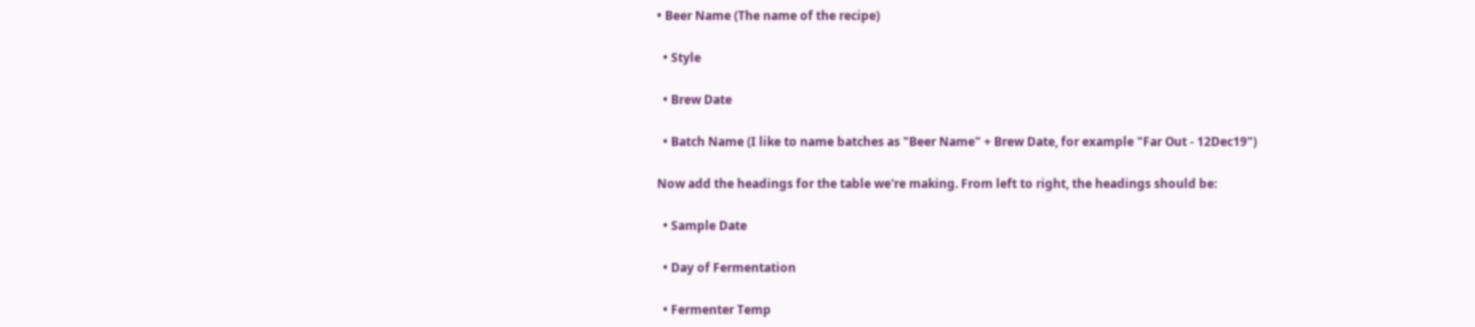• Beer Name (The name of the recipe)

  • Style

  • Brew Date

  • Batch Name (I like to name batches as "Beer Name" + Brew Date, for example "Far Out - 12Dec19")

Now add the headings for the table we're making. From left to right, the headings should be:

  • Sample Date

  • Day of Fermentation

  • Fermenter Temp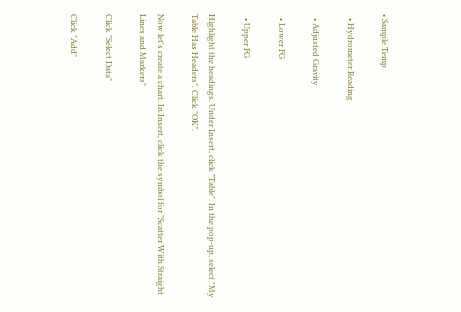• Sample Temp

  • Hydrometer Reading

  • Adjusted Gravity

  • Lower FG

  • Upper FG

Highlight the headings. Under Insert, click "Table". In the pop-up, select "My Table Has Headers". Click "OK".

Now let's create a chart. In Insert, click the symbol for "Scatter With Straight Lines and Markers"

Click "Select Data"

Click "Add"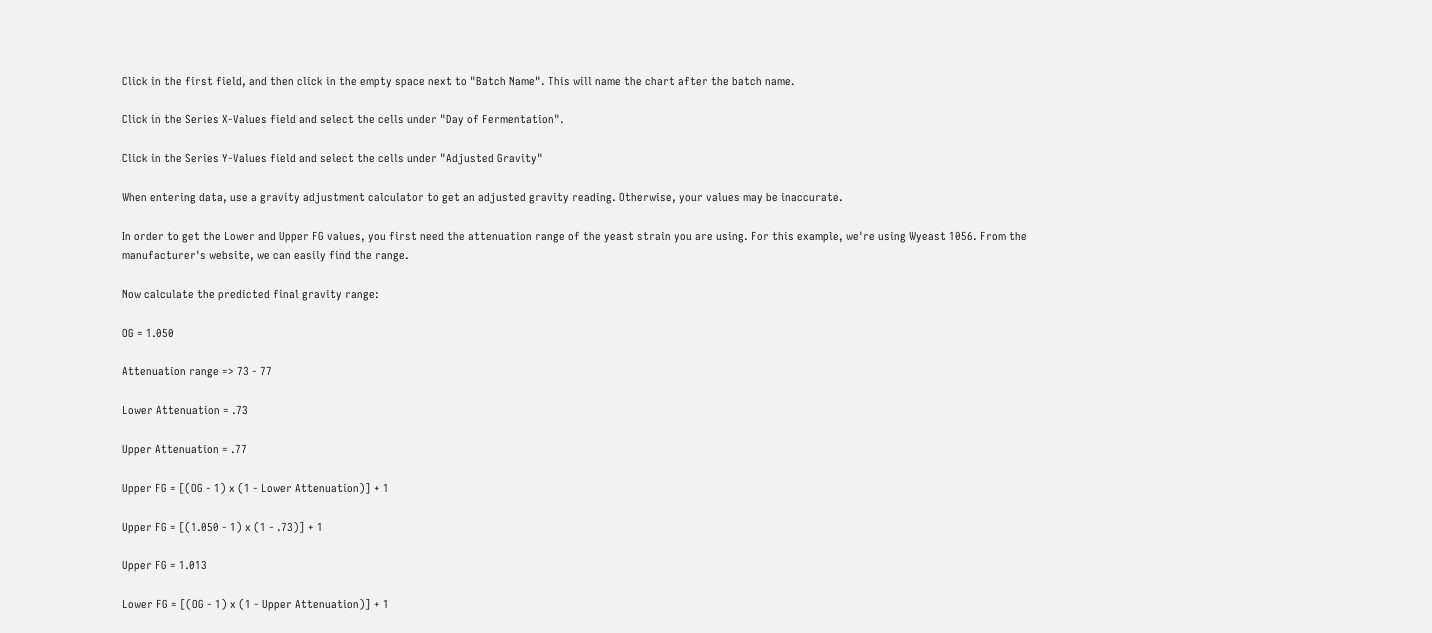Click in the first field, and then click in the empty space next to "Batch Name". This will name the chart after the batch name.

Click in the Series X-Values field and select the cells under "Day of Fermentation".

Click in the Series Y-Values field and select the cells under "Adjusted Gravity"

When entering data, use a gravity adjustment calculator to get an adjusted gravity reading. Otherwise, your values may be inaccurate.

In order to get the Lower and Upper FG values, you first need the attenuation range of the yeast strain you are using. For this example, we're using Wyeast 1056. From the manufacturer's website, we can easily find the range.

Now calculate the predicted final gravity range:

OG = 1.050

Attenuation range => 73 - 77

Lower Attenuation = .73

Upper Attenuation = .77

Upper FG = [(OG - 1) x (1 - Lower Attenuation)] + 1

Upper FG = [(1.050 - 1) x (1 - .73)] + 1

Upper FG = 1.013

Lower FG = [(OG - 1) x (1 - Upper Attenuation)] + 1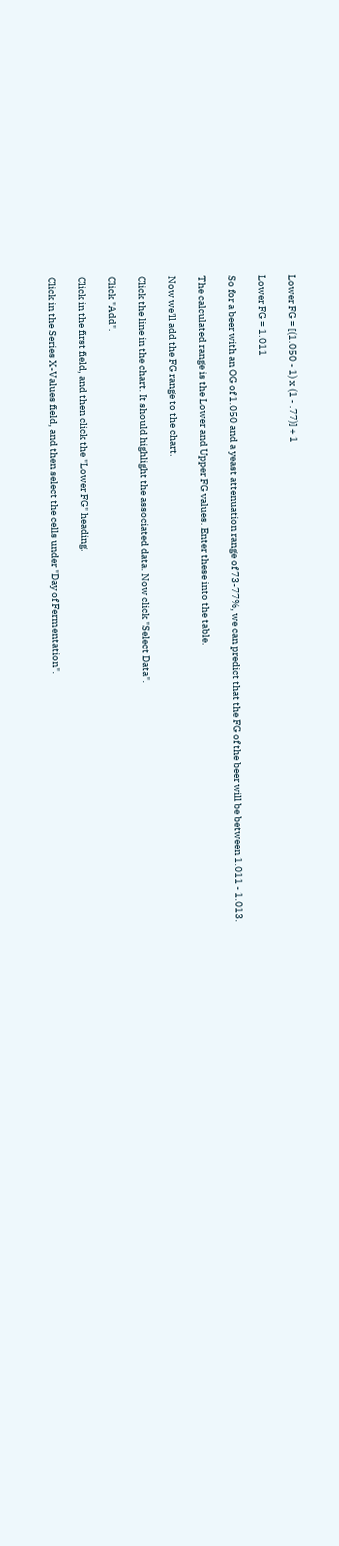Lower FG = [(1.050 - 1) x (1 - .77)] + 1

Lower FG = 1.011

So for a beer with an OG of 1.050 and a yeast attenuation range of 73-77%, we can predict that the FG of the beer will be between 1.011 - 1.013.

The calculated range is the Lower and Upper FG values. Enter these into the table.

Now we'll add the FG range to the chart.

Click the line in the chart. It should highlight the associated data. Now click "Select Data".

Click "Add".

Click in the first field, and then click the "Lower FG" heading.

Click in the Series X-Values field, and then select the cells under "Day of Fermentation".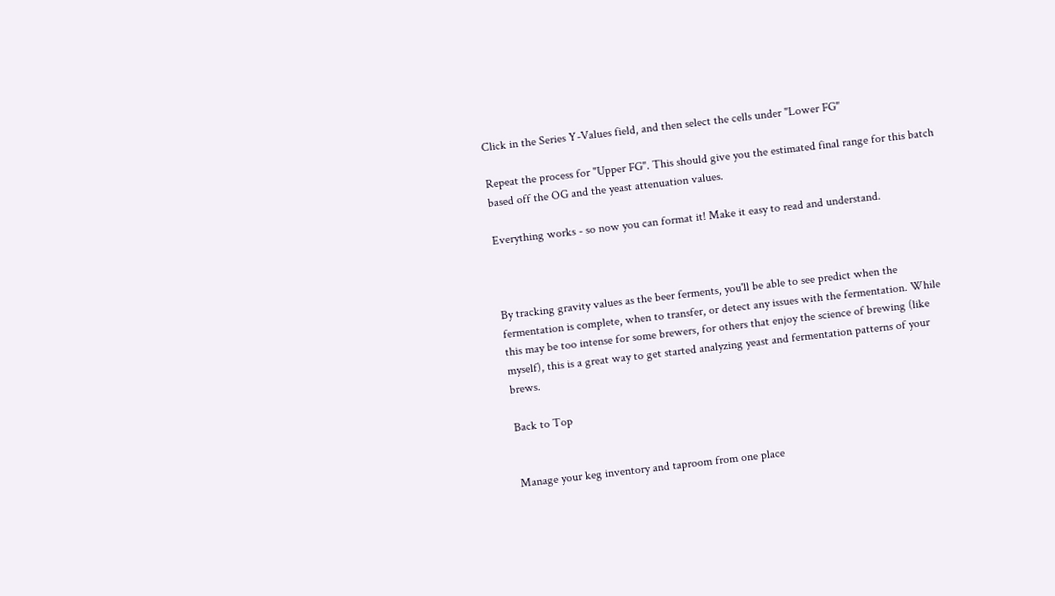Click in the Series Y-Values field, and then select the cells under "Lower FG"

Repeat the process for "Upper FG". This should give you the estimated final range for this batch based off the OG and the yeast attenuation values.

Everything works - so now you can format it! Make it easy to read and understand.



By tracking gravity values as the beer ferments, you'll be able to see predict when the fermentation is complete, when to transfer, or detect any issues with the fermentation. While this may be too intense for some brewers, for others that enjoy the science of brewing (like myself), this is a great way to get started analyzing yeast and fermentation patterns of your brews.

Back to Top


Manage your keg inventory and taproom from one place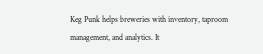Keg Punk helps breweries with inventory, taproom management, and analytics. It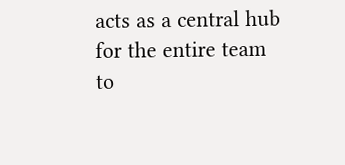acts as a central hub for the entire team to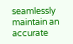seamlessly maintain an accurate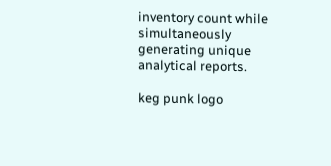inventory count while simultaneously generating unique analytical reports.

keg punk logo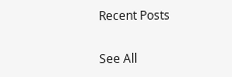Recent Posts

See All